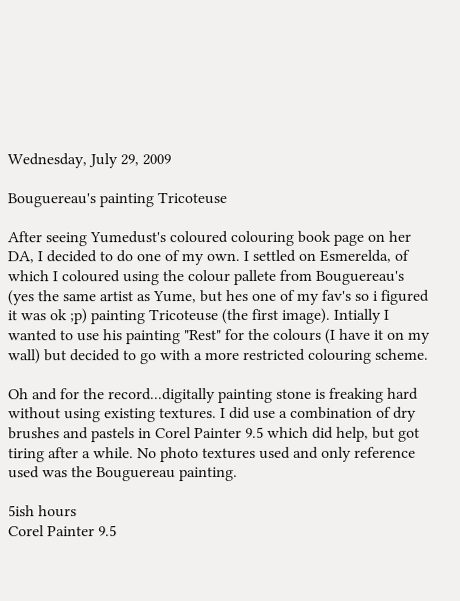Wednesday, July 29, 2009

Bouguereau's painting Tricoteuse

After seeing Yumedust's coloured colouring book page on her DA, I decided to do one of my own. I settled on Esmerelda, of which I coloured using the colour pallete from Bouguereau's (yes the same artist as Yume, but hes one of my fav's so i figured it was ok ;p) painting Tricoteuse (the first image). Intially I wanted to use his painting "Rest" for the colours (I have it on my wall) but decided to go with a more restricted colouring scheme.

Oh and for the record...digitally painting stone is freaking hard without using existing textures. I did use a combination of dry brushes and pastels in Corel Painter 9.5 which did help, but got tiring after a while. No photo textures used and only reference used was the Bouguereau painting.

5ish hours
Corel Painter 9.5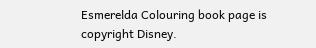Esmerelda Colouring book page is copyright Disney.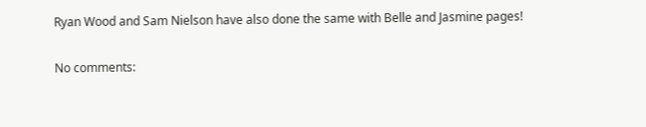Ryan Wood and Sam Nielson have also done the same with Belle and Jasmine pages!

No comments: